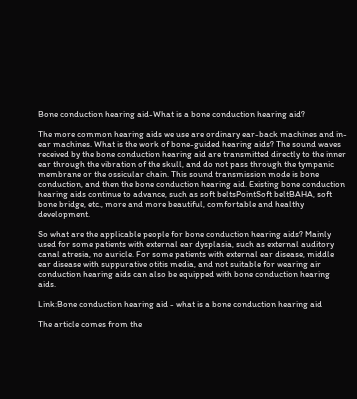Bone conduction hearing aid-What is a bone conduction hearing aid?

The more common hearing aids we use are ordinary ear-back machines and in-ear machines. What is the work of bone-guided hearing aids? The sound waves received by the bone conduction hearing aid are transmitted directly to the inner ear through the vibration of the skull, and do not pass through the tympanic membrane or the ossicular chain. This sound transmission mode is bone conduction, and then the bone conduction hearing aid. Existing bone conduction hearing aids continue to advance, such as soft beltsPointSoft beltBAHA, soft bone bridge, etc., more and more beautiful, comfortable and healthy development.

So what are the applicable people for bone conduction hearing aids? Mainly used for some patients with external ear dysplasia, such as external auditory canal atresia, no auricle. For some patients with external ear disease, middle ear disease with suppurative otitis media, and not suitable for wearing air conduction hearing aids can also be equipped with bone conduction hearing aids.

Link:Bone conduction hearing aid - what is a bone conduction hearing aid

The article comes from the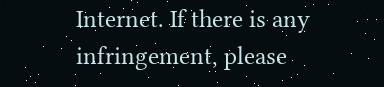Internet. If there is any infringement, please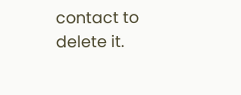contact to delete it.